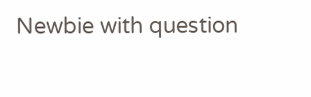Newbie with question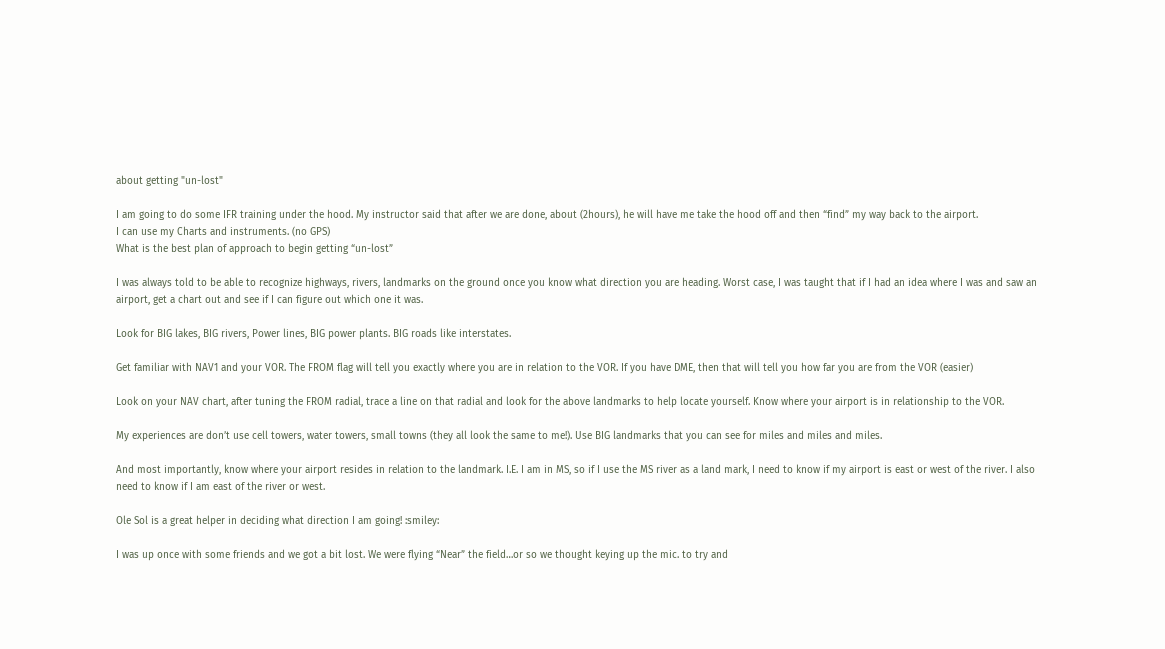about getting "un-lost"

I am going to do some IFR training under the hood. My instructor said that after we are done, about (2hours), he will have me take the hood off and then “find” my way back to the airport.
I can use my Charts and instruments. (no GPS)
What is the best plan of approach to begin getting “un-lost”

I was always told to be able to recognize highways, rivers, landmarks on the ground once you know what direction you are heading. Worst case, I was taught that if I had an idea where I was and saw an airport, get a chart out and see if I can figure out which one it was.

Look for BIG lakes, BIG rivers, Power lines, BIG power plants. BIG roads like interstates.

Get familiar with NAV1 and your VOR. The FROM flag will tell you exactly where you are in relation to the VOR. If you have DME, then that will tell you how far you are from the VOR (easier)

Look on your NAV chart, after tuning the FROM radial, trace a line on that radial and look for the above landmarks to help locate yourself. Know where your airport is in relationship to the VOR.

My experiences are don’t use cell towers, water towers, small towns (they all look the same to me!). Use BIG landmarks that you can see for miles and miles and miles.

And most importantly, know where your airport resides in relation to the landmark. I.E. I am in MS, so if I use the MS river as a land mark, I need to know if my airport is east or west of the river. I also need to know if I am east of the river or west.

Ole Sol is a great helper in deciding what direction I am going! :smiley:

I was up once with some friends and we got a bit lost. We were flying “Near” the field…or so we thought keying up the mic. to try and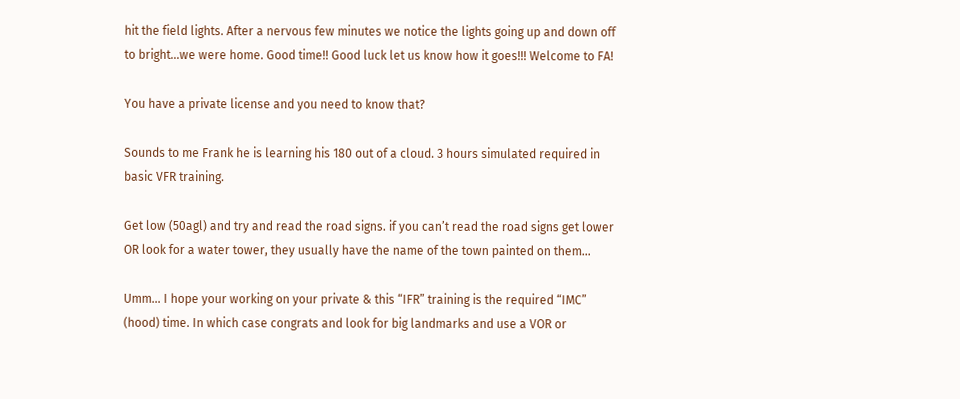hit the field lights. After a nervous few minutes we notice the lights going up and down off to bright…we were home. Good time!! Good luck let us know how it goes!!! Welcome to FA!

You have a private license and you need to know that?

Sounds to me Frank he is learning his 180 out of a cloud. 3 hours simulated required in basic VFR training.

Get low (50agl) and try and read the road signs. if you can’t read the road signs get lower OR look for a water tower, they usually have the name of the town painted on them…

Umm… I hope your working on your private & this “IFR” training is the required “IMC” (hood) time. In which case congrats and look for big landmarks and use a VOR or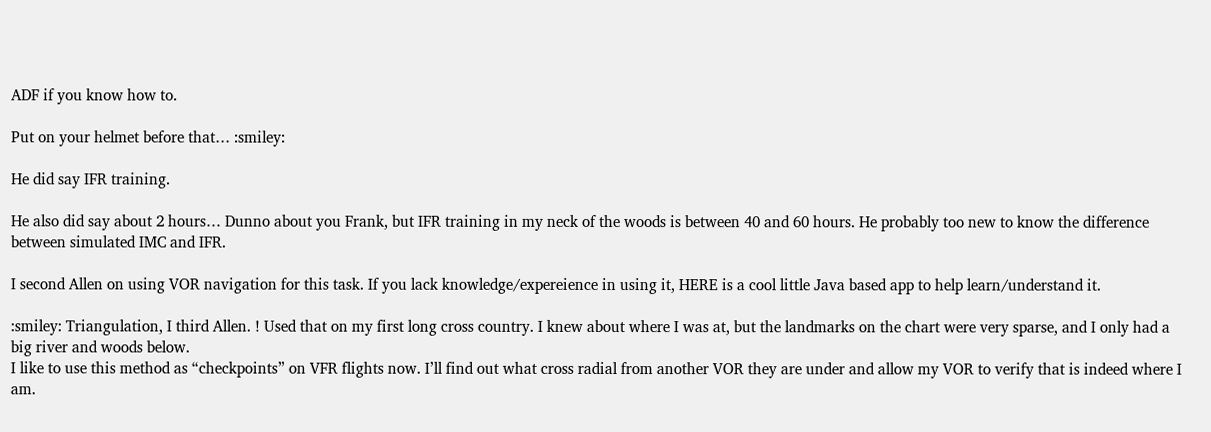ADF if you know how to.

Put on your helmet before that… :smiley:

He did say IFR training.

He also did say about 2 hours… Dunno about you Frank, but IFR training in my neck of the woods is between 40 and 60 hours. He probably too new to know the difference between simulated IMC and IFR.

I second Allen on using VOR navigation for this task. If you lack knowledge/expereience in using it, HERE is a cool little Java based app to help learn/understand it.

:smiley: Triangulation, I third Allen. ! Used that on my first long cross country. I knew about where I was at, but the landmarks on the chart were very sparse, and I only had a big river and woods below.
I like to use this method as “checkpoints” on VFR flights now. I’ll find out what cross radial from another VOR they are under and allow my VOR to verify that is indeed where I am.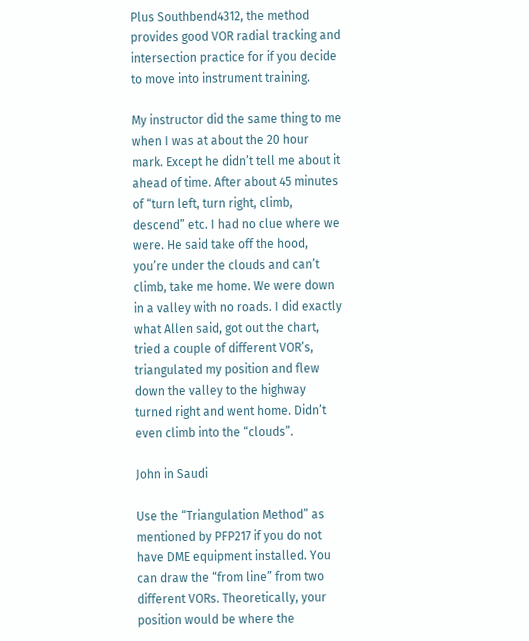Plus Southbend4312, the method provides good VOR radial tracking and intersection practice for if you decide to move into instrument training.

My instructor did the same thing to me when I was at about the 20 hour mark. Except he didn’t tell me about it ahead of time. After about 45 minutes of “turn left, turn right, climb, descend” etc. I had no clue where we were. He said take off the hood, you’re under the clouds and can’t climb, take me home. We were down in a valley with no roads. I did exactly what Allen said, got out the chart, tried a couple of different VOR’s, triangulated my position and flew down the valley to the highway turned right and went home. Didn’t even climb into the “clouds”.

John in Saudi

Use the “Triangulation Method” as mentioned by PFP217 if you do not have DME equipment installed. You can draw the “from line” from two different VORs. Theoretically, your position would be where the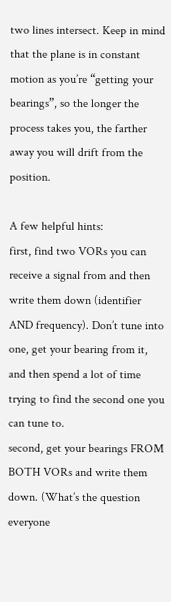two lines intersect. Keep in mind that the plane is in constant motion as you’re “getting your bearings”, so the longer the process takes you, the farther away you will drift from the position.

A few helpful hints:
first, find two VORs you can receive a signal from and then write them down (identifier AND frequency). Don’t tune into one, get your bearing from it, and then spend a lot of time trying to find the second one you can tune to.
second, get your bearings FROM BOTH VORs and write them down. (What’s the question everyone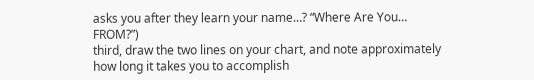asks you after they learn your name…? “Where Are You… FROM?”)
third, draw the two lines on your chart, and note approximately how long it takes you to accomplish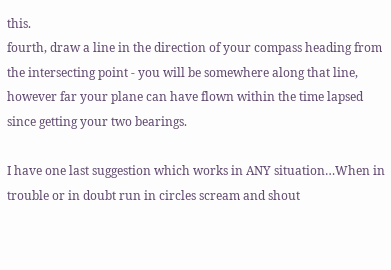this.
fourth, draw a line in the direction of your compass heading from the intersecting point - you will be somewhere along that line, however far your plane can have flown within the time lapsed since getting your two bearings.

I have one last suggestion which works in ANY situation…When in trouble or in doubt run in circles scream and shout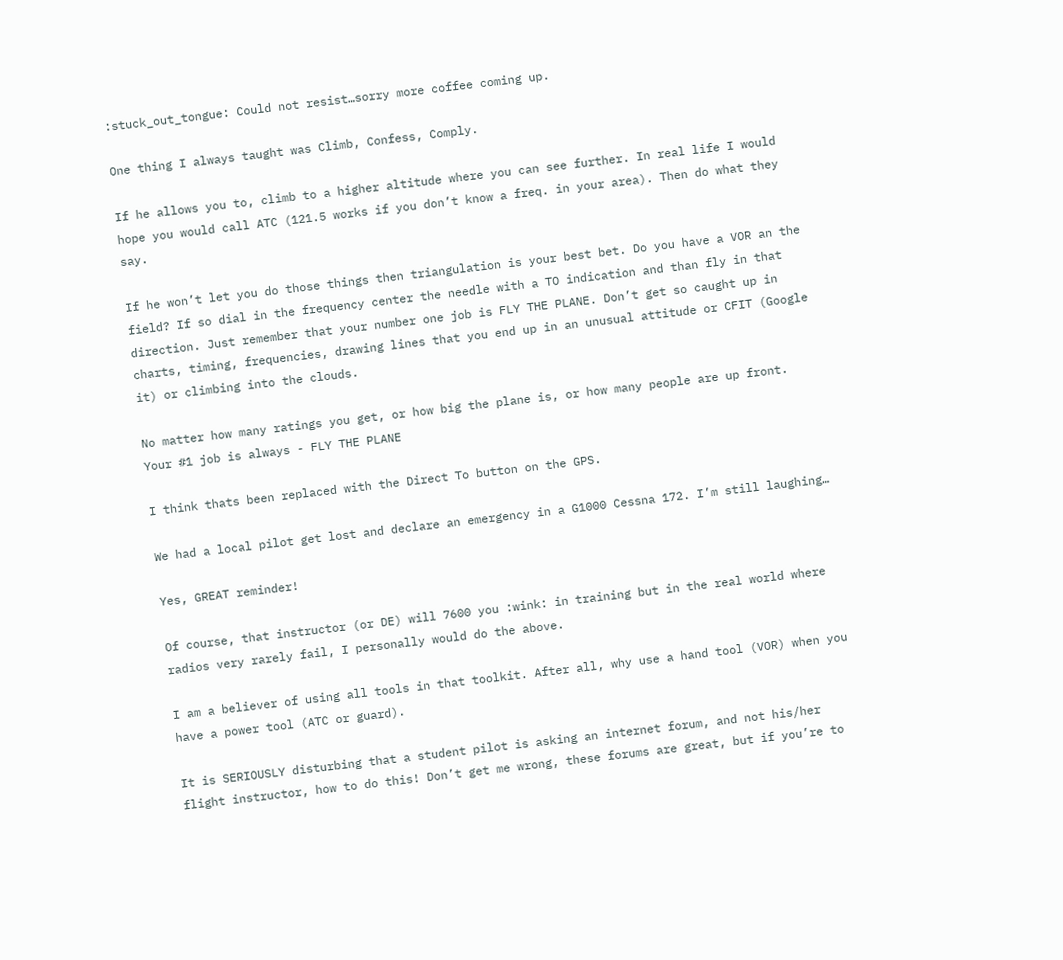:stuck_out_tongue: Could not resist…sorry more coffee coming up.

One thing I always taught was Climb, Confess, Comply.

If he allows you to, climb to a higher altitude where you can see further. In real life I would hope you would call ATC (121.5 works if you don’t know a freq. in your area). Then do what they say.

If he won’t let you do those things then triangulation is your best bet. Do you have a VOR an the field? If so dial in the frequency center the needle with a TO indication and than fly in that direction. Just remember that your number one job is FLY THE PLANE. Don’t get so caught up in charts, timing, frequencies, drawing lines that you end up in an unusual attitude or CFIT (Google it) or climbing into the clouds.

No matter how many ratings you get, or how big the plane is, or how many people are up front. Your #1 job is always - FLY THE PLANE

I think thats been replaced with the Direct To button on the GPS.

We had a local pilot get lost and declare an emergency in a G1000 Cessna 172. I’m still laughing…

Yes, GREAT reminder!

Of course, that instructor (or DE) will 7600 you :wink: in training but in the real world where radios very rarely fail, I personally would do the above.

I am a believer of using all tools in that toolkit. After all, why use a hand tool (VOR) when you have a power tool (ATC or guard).

It is SERIOUSLY disturbing that a student pilot is asking an internet forum, and not his/her flight instructor, how to do this! Don’t get me wrong, these forums are great, but if you’re to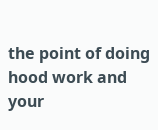the point of doing hood work and your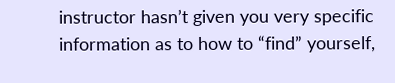instructor hasn’t given you very specific information as to how to “find” yourself,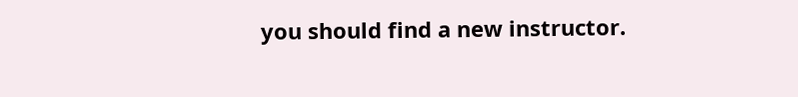you should find a new instructor.